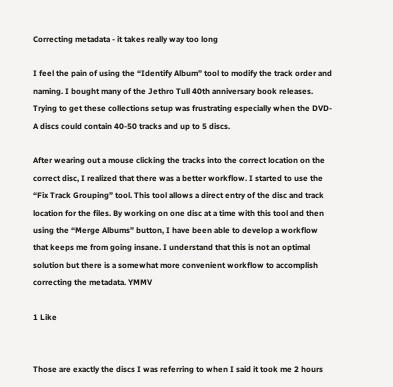Correcting metadata - it takes really way too long

I feel the pain of using the “Identify Album” tool to modify the track order and naming. I bought many of the Jethro Tull 40th anniversary book releases. Trying to get these collections setup was frustrating especially when the DVD-A discs could contain 40-50 tracks and up to 5 discs.

After wearing out a mouse clicking the tracks into the correct location on the correct disc, I realized that there was a better workflow. I started to use the “Fix Track Grouping” tool. This tool allows a direct entry of the disc and track location for the files. By working on one disc at a time with this tool and then using the “Merge Albums” button, I have been able to develop a workflow that keeps me from going insane. I understand that this is not an optimal solution but there is a somewhat more convenient workflow to accomplish correcting the metadata. YMMV

1 Like


Those are exactly the discs I was referring to when I said it took me 2 hours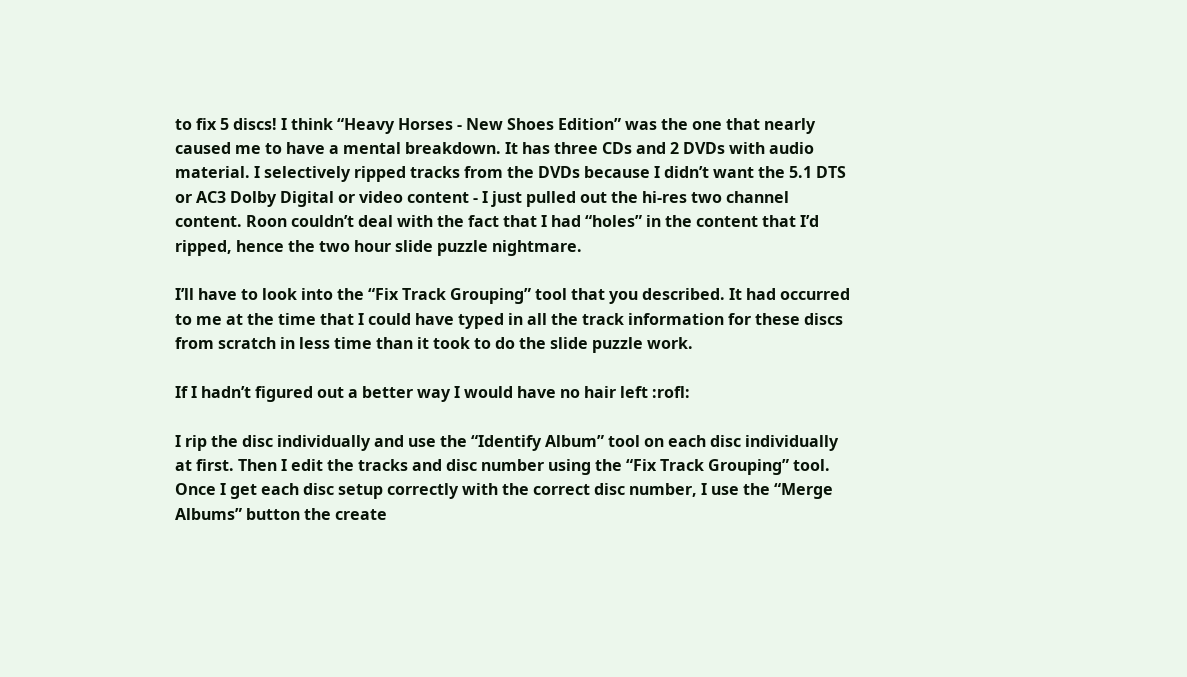to fix 5 discs! I think “Heavy Horses - New Shoes Edition” was the one that nearly caused me to have a mental breakdown. It has three CDs and 2 DVDs with audio material. I selectively ripped tracks from the DVDs because I didn’t want the 5.1 DTS or AC3 Dolby Digital or video content - I just pulled out the hi-res two channel content. Roon couldn’t deal with the fact that I had “holes” in the content that I’d ripped, hence the two hour slide puzzle nightmare.

I’ll have to look into the “Fix Track Grouping” tool that you described. It had occurred to me at the time that I could have typed in all the track information for these discs from scratch in less time than it took to do the slide puzzle work.

If I hadn’t figured out a better way I would have no hair left :rofl:

I rip the disc individually and use the “Identify Album” tool on each disc individually at first. Then I edit the tracks and disc number using the “Fix Track Grouping” tool. Once I get each disc setup correctly with the correct disc number, I use the “Merge Albums” button the create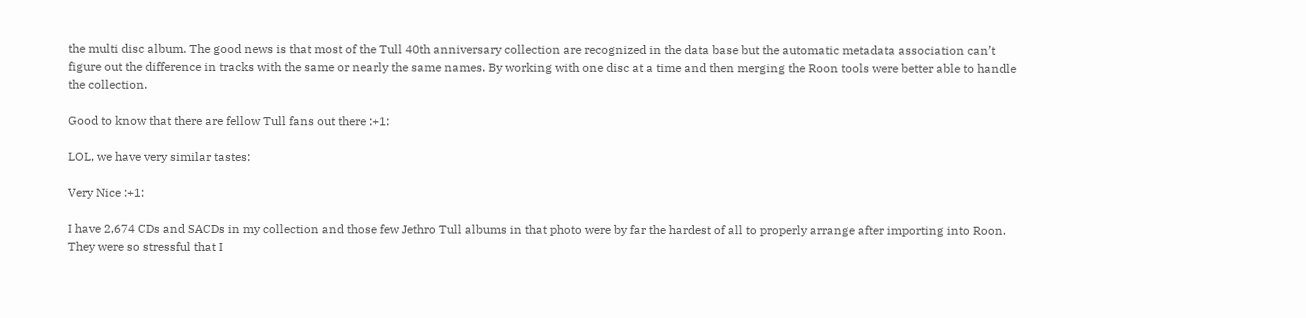the multi disc album. The good news is that most of the Tull 40th anniversary collection are recognized in the data base but the automatic metadata association can’t figure out the difference in tracks with the same or nearly the same names. By working with one disc at a time and then merging the Roon tools were better able to handle the collection.

Good to know that there are fellow Tull fans out there :+1:

LOL, we have very similar tastes:

Very Nice :+1:

I have 2,674 CDs and SACDs in my collection and those few Jethro Tull albums in that photo were by far the hardest of all to properly arrange after importing into Roon. They were so stressful that I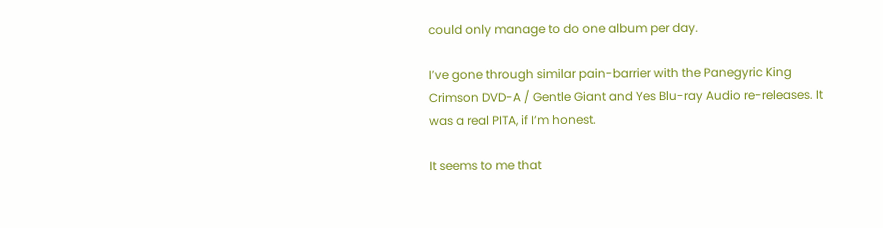could only manage to do one album per day.

I’ve gone through similar pain-barrier with the Panegyric King Crimson DVD-A / Gentle Giant and Yes Blu-ray Audio re-releases. It was a real PITA, if I’m honest.

It seems to me that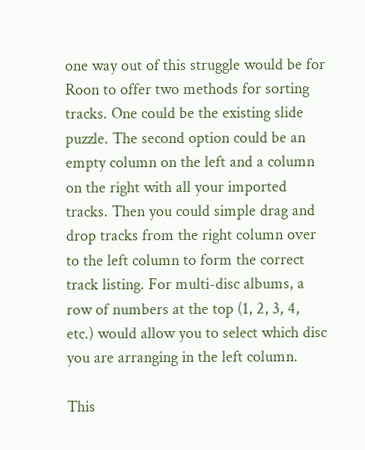one way out of this struggle would be for Roon to offer two methods for sorting tracks. One could be the existing slide puzzle. The second option could be an empty column on the left and a column on the right with all your imported tracks. Then you could simple drag and drop tracks from the right column over to the left column to form the correct track listing. For multi-disc albums, a row of numbers at the top (1, 2, 3, 4, etc.) would allow you to select which disc you are arranging in the left column.

This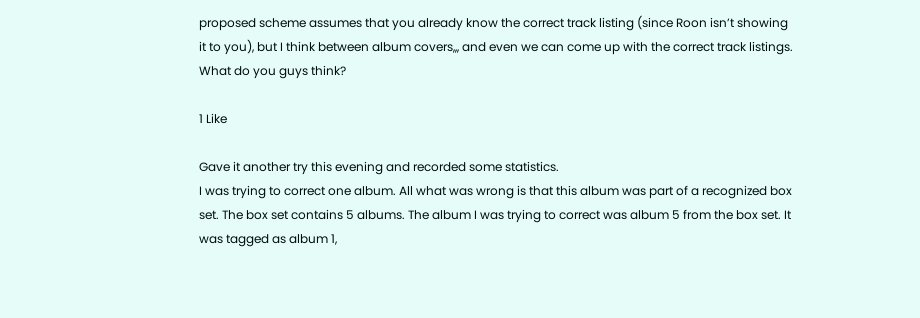proposed scheme assumes that you already know the correct track listing (since Roon isn’t showing it to you), but I think between album covers,,, and even we can come up with the correct track listings. What do you guys think?

1 Like

Gave it another try this evening and recorded some statistics.
I was trying to correct one album. All what was wrong is that this album was part of a recognized box set. The box set contains 5 albums. The album I was trying to correct was album 5 from the box set. It was tagged as album 1,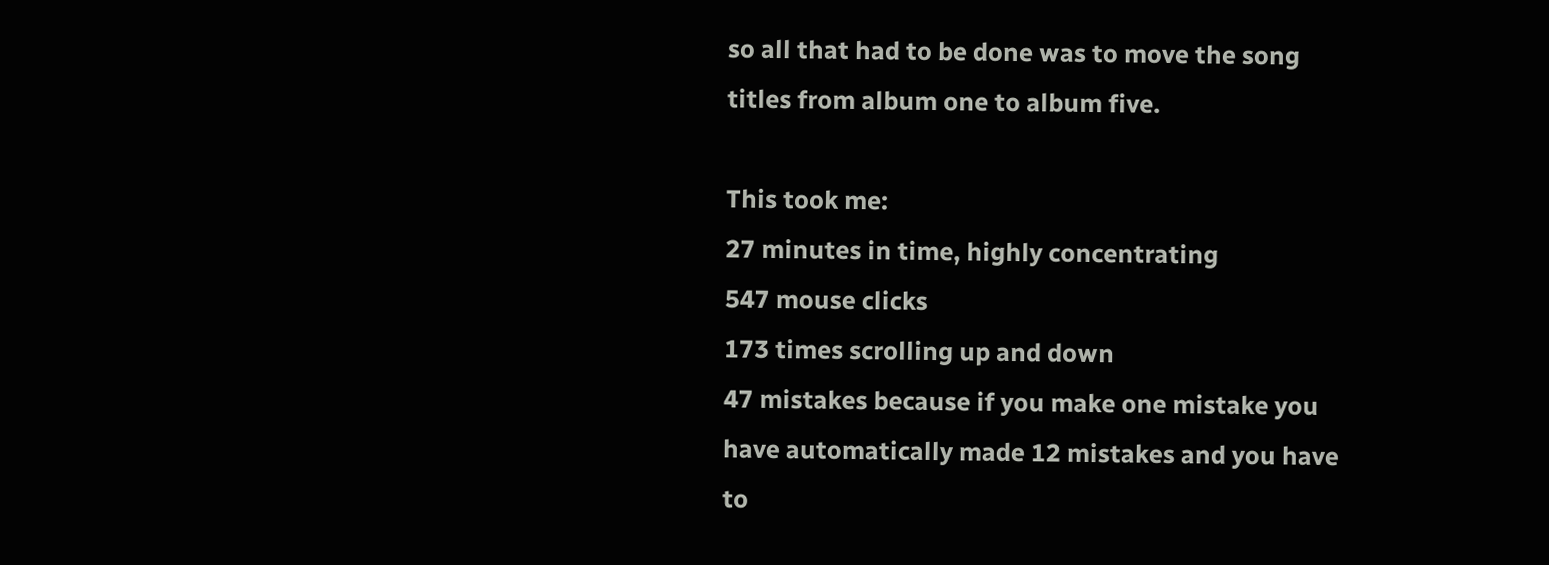so all that had to be done was to move the song titles from album one to album five.

This took me:
27 minutes in time, highly concentrating
547 mouse clicks
173 times scrolling up and down
47 mistakes because if you make one mistake you have automatically made 12 mistakes and you have to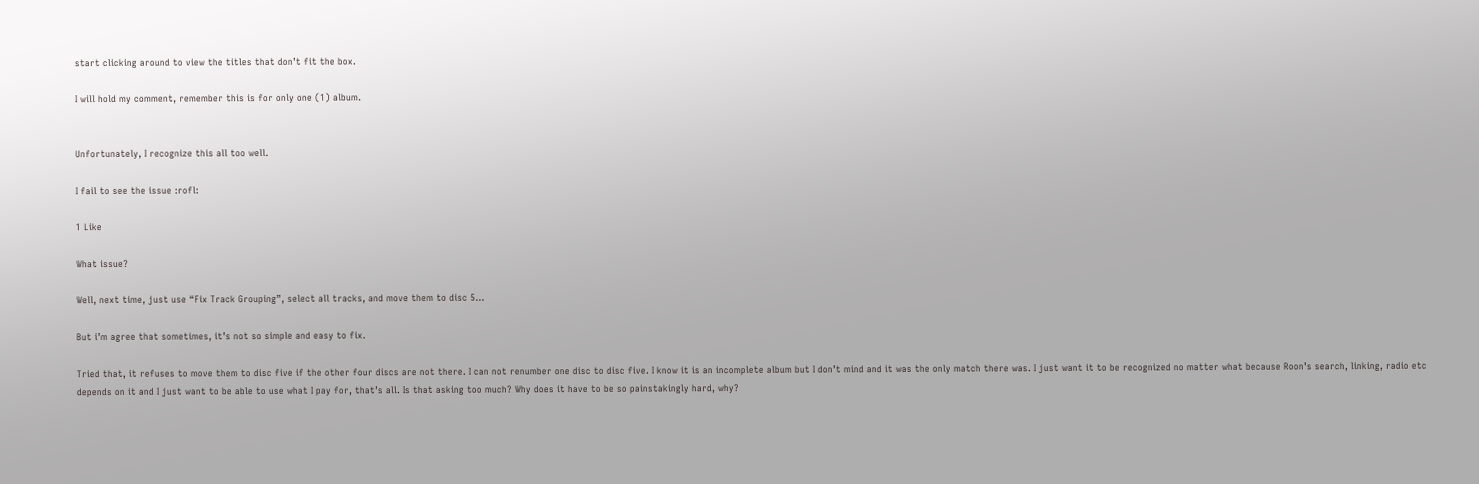start clicking around to view the titles that don’t fit the box.

I will hold my comment, remember this is for only one (1) album.


Unfortunately, I recognize this all too well.

I fail to see the issue :rofl:

1 Like

What issue?

Well, next time, just use “Fix Track Grouping”, select all tracks, and move them to disc 5…

But i’m agree that sometimes, it’s not so simple and easy to fix.

Tried that, it refuses to move them to disc five if the other four discs are not there. I can not renumber one disc to disc five. I know it is an incomplete album but I don’t mind and it was the only match there was. I just want it to be recognized no matter what because Roon’s search, linking, radio etc depends on it and I just want to be able to use what I pay for, that’s all. Is that asking too much? Why does it have to be so painstakingly hard, why?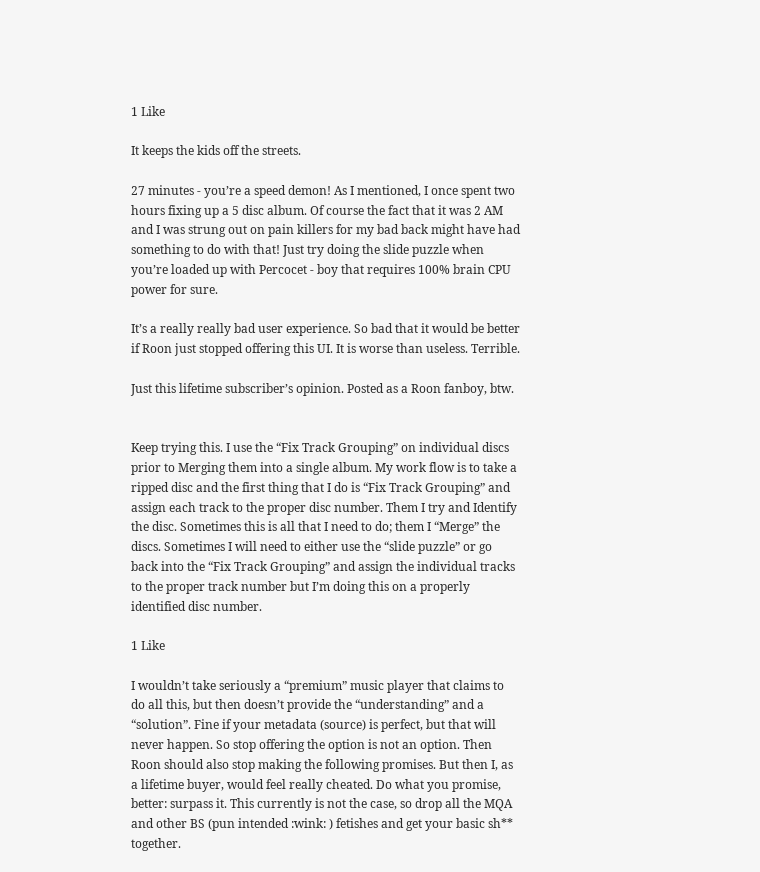1 Like

It keeps the kids off the streets.

27 minutes - you’re a speed demon! As I mentioned, I once spent two hours fixing up a 5 disc album. Of course the fact that it was 2 AM and I was strung out on pain killers for my bad back might have had something to do with that! Just try doing the slide puzzle when you’re loaded up with Percocet - boy that requires 100% brain CPU power for sure.

It’s a really really bad user experience. So bad that it would be better if Roon just stopped offering this UI. It is worse than useless. Terrible.

Just this lifetime subscriber’s opinion. Posted as a Roon fanboy, btw.


Keep trying this. I use the “Fix Track Grouping” on individual discs prior to Merging them into a single album. My work flow is to take a ripped disc and the first thing that I do is “Fix Track Grouping” and assign each track to the proper disc number. Them I try and Identify the disc. Sometimes this is all that I need to do; them I “Merge” the discs. Sometimes I will need to either use the “slide puzzle” or go back into the “Fix Track Grouping” and assign the individual tracks to the proper track number but I’m doing this on a properly identified disc number.

1 Like

I wouldn’t take seriously a “premium” music player that claims to do all this, but then doesn’t provide the “understanding” and a “solution”. Fine if your metadata (source) is perfect, but that will never happen. So stop offering the option is not an option. Then Roon should also stop making the following promises. But then I, as a lifetime buyer, would feel really cheated. Do what you promise, better: surpass it. This currently is not the case, so drop all the MQA and other BS (pun intended :wink: ) fetishes and get your basic sh** together.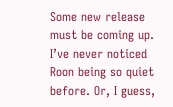Some new release must be coming up. I’ve never noticed Roon being so quiet before. Or, I guess,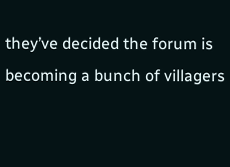they’ve decided the forum is becoming a bunch of villagers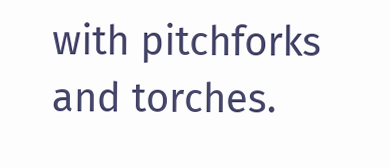with pitchforks and torches.